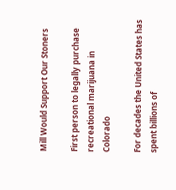Mill Would Support Our Stoners

First person to legally purchase recreational marijuana in Colorado

For decades the United States has spent billions of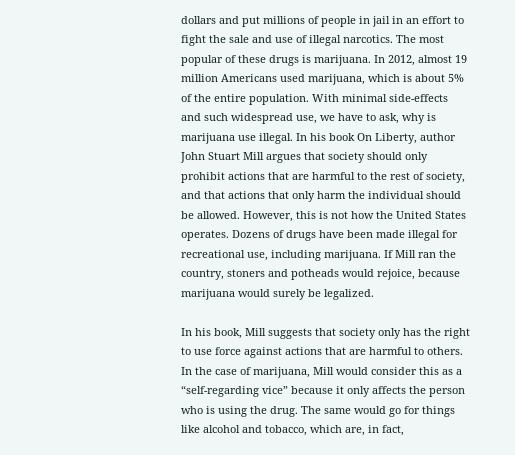dollars and put millions of people in jail in an effort to fight the sale and use of illegal narcotics. The most popular of these drugs is marijuana. In 2012, almost 19 million Americans used marijuana, which is about 5% of the entire population. With minimal side-effects and such widespread use, we have to ask, why is marijuana use illegal. In his book On Liberty, author John Stuart Mill argues that society should only prohibit actions that are harmful to the rest of society, and that actions that only harm the individual should be allowed. However, this is not how the United States operates. Dozens of drugs have been made illegal for recreational use, including marijuana. If Mill ran the country, stoners and potheads would rejoice, because marijuana would surely be legalized.

In his book, Mill suggests that society only has the right to use force against actions that are harmful to others. In the case of marijuana, Mill would consider this as a “self-regarding vice” because it only affects the person who is using the drug. The same would go for things like alcohol and tobacco, which are, in fact,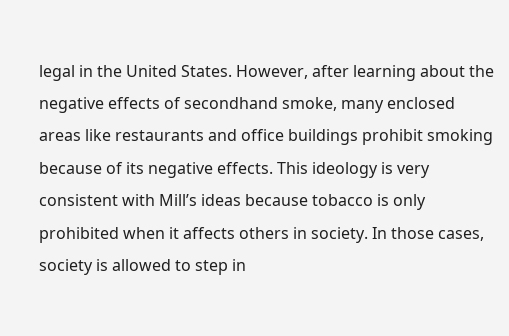legal in the United States. However, after learning about the negative effects of secondhand smoke, many enclosed areas like restaurants and office buildings prohibit smoking because of its negative effects. This ideology is very consistent with Mill’s ideas because tobacco is only prohibited when it affects others in society. In those cases, society is allowed to step in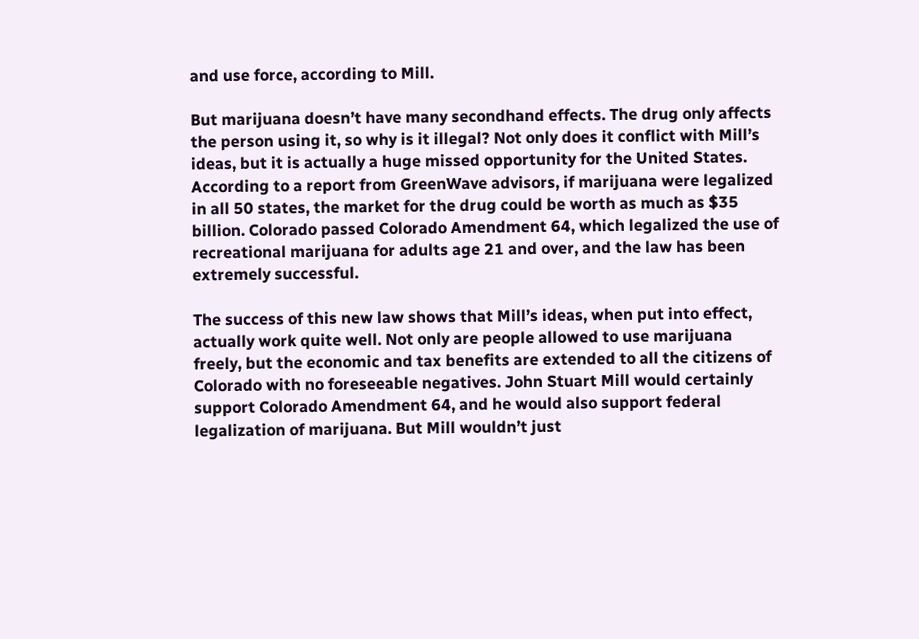and use force, according to Mill.

But marijuana doesn’t have many secondhand effects. The drug only affects the person using it, so why is it illegal? Not only does it conflict with Mill’s ideas, but it is actually a huge missed opportunity for the United States. According to a report from GreenWave advisors, if marijuana were legalized in all 50 states, the market for the drug could be worth as much as $35 billion. Colorado passed Colorado Amendment 64, which legalized the use of recreational marijuana for adults age 21 and over, and the law has been extremely successful.

The success of this new law shows that Mill’s ideas, when put into effect, actually work quite well. Not only are people allowed to use marijuana freely, but the economic and tax benefits are extended to all the citizens of Colorado with no foreseeable negatives. John Stuart Mill would certainly support Colorado Amendment 64, and he would also support federal legalization of marijuana. But Mill wouldn’t just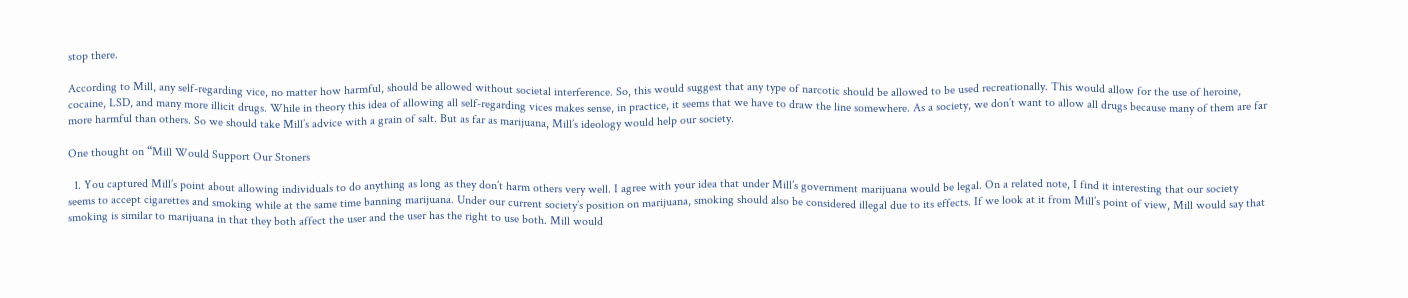stop there.

According to Mill, any self-regarding vice, no matter how harmful, should be allowed without societal interference. So, this would suggest that any type of narcotic should be allowed to be used recreationally. This would allow for the use of heroine, cocaine, LSD, and many more illicit drugs. While in theory this idea of allowing all self-regarding vices makes sense, in practice, it seems that we have to draw the line somewhere. As a society, we don’t want to allow all drugs because many of them are far more harmful than others. So we should take Mill’s advice with a grain of salt. But as far as marijuana, Mill’s ideology would help our society.

One thought on “Mill Would Support Our Stoners

  1. You captured Mill’s point about allowing individuals to do anything as long as they don’t harm others very well. I agree with your idea that under Mill’s government marijuana would be legal. On a related note, I find it interesting that our society seems to accept cigarettes and smoking while at the same time banning marijuana. Under our current society’s position on marijuana, smoking should also be considered illegal due to its effects. If we look at it from Mill’s point of view, Mill would say that smoking is similar to marijuana in that they both affect the user and the user has the right to use both. Mill would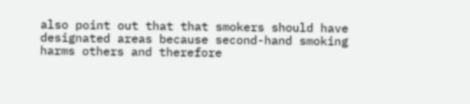also point out that that smokers should have designated areas because second-hand smoking harms others and therefore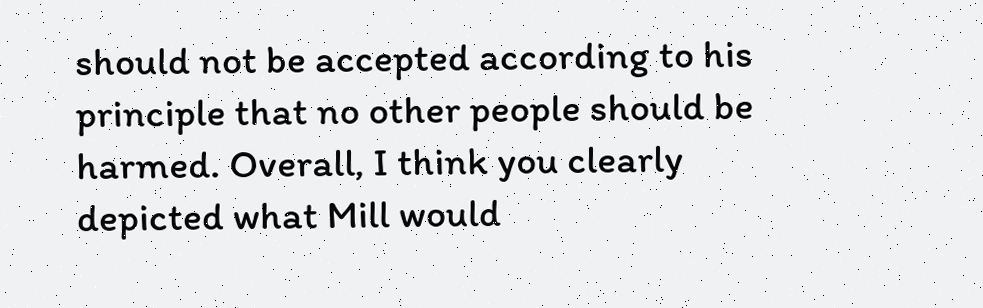should not be accepted according to his principle that no other people should be harmed. Overall, I think you clearly depicted what Mill would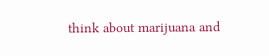think about marijuana and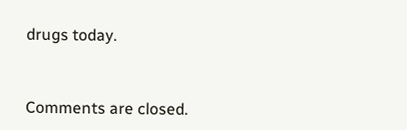drugs today.


Comments are closed.